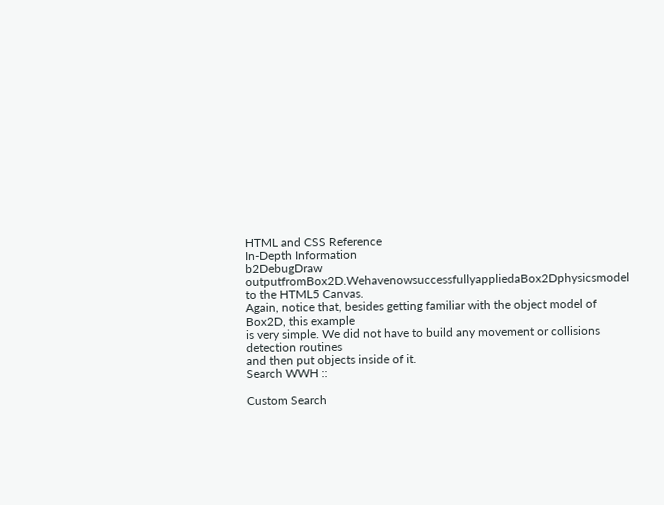HTML and CSS Reference
In-Depth Information
b2DebugDraw outputfromBox2D.WehavenowsuccessfullyappliedaBox2Dphysicsmodel
to the HTML5 Canvas.
Again, notice that, besides getting familiar with the object model of Box2D, this example
is very simple. We did not have to build any movement or collisions detection routines
and then put objects inside of it.
Search WWH ::

Custom Search